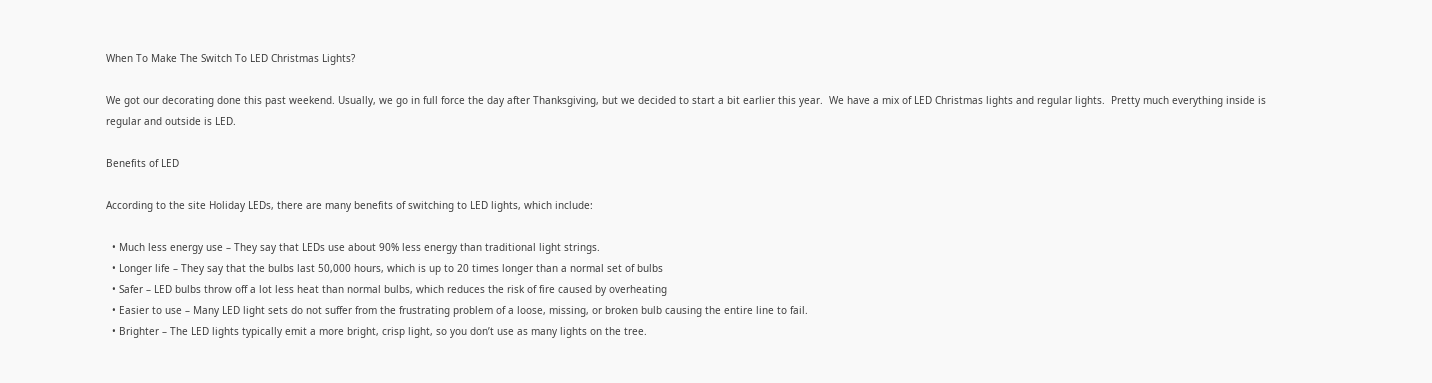When To Make The Switch To LED Christmas Lights?

We got our decorating done this past weekend. Usually, we go in full force the day after Thanksgiving, but we decided to start a bit earlier this year.  We have a mix of LED Christmas lights and regular lights.  Pretty much everything inside is regular and outside is LED.

Benefits of LED

According to the site Holiday LEDs, there are many benefits of switching to LED lights, which include:

  • Much less energy use – They say that LEDs use about 90% less energy than traditional light strings.
  • Longer life – They say that the bulbs last 50,000 hours, which is up to 20 times longer than a normal set of bulbs
  • Safer – LED bulbs throw off a lot less heat than normal bulbs, which reduces the risk of fire caused by overheating
  • Easier to use – Many LED light sets do not suffer from the frustrating problem of a loose, missing, or broken bulb causing the entire line to fail.
  • Brighter – The LED lights typically emit a more bright, crisp light, so you don’t use as many lights on the tree.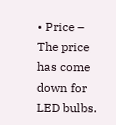• Price – The price has come down for LED bulbs.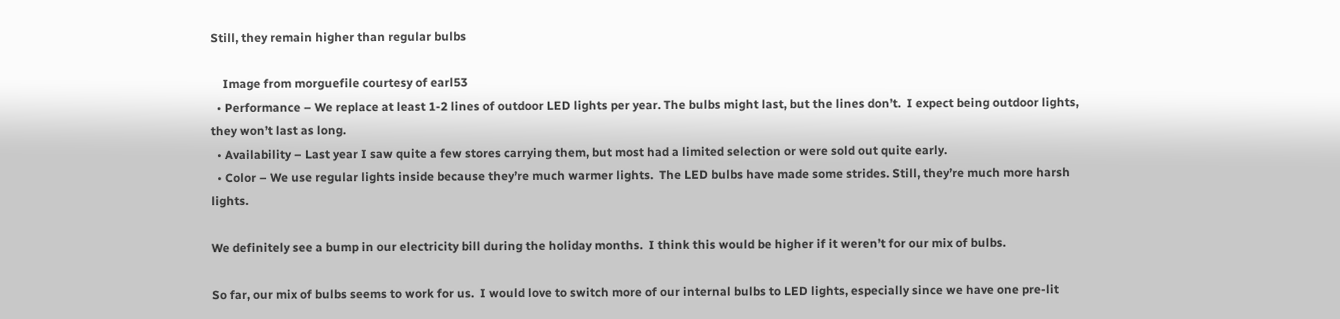Still, they remain higher than regular bulbs

    Image from morguefile courtesy of earl53
  • Performance – We replace at least 1-2 lines of outdoor LED lights per year. The bulbs might last, but the lines don’t.  I expect being outdoor lights, they won’t last as long.
  • Availability – Last year I saw quite a few stores carrying them, but most had a limited selection or were sold out quite early.
  • Color – We use regular lights inside because they’re much warmer lights.  The LED bulbs have made some strides. Still, they’re much more harsh lights.

We definitely see a bump in our electricity bill during the holiday months.  I think this would be higher if it weren’t for our mix of bulbs.

So far, our mix of bulbs seems to work for us.  I would love to switch more of our internal bulbs to LED lights, especially since we have one pre-lit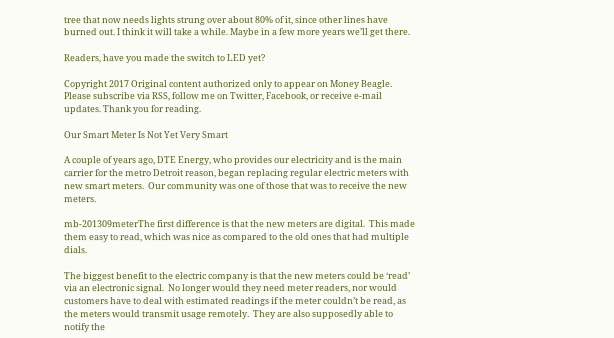tree that now needs lights strung over about 80% of it, since other lines have burned out. I think it will take a while. Maybe in a few more years we’ll get there.

Readers, have you made the switch to LED yet?

Copyright 2017 Original content authorized only to appear on Money Beagle. Please subscribe via RSS, follow me on Twitter, Facebook, or receive e-mail updates. Thank you for reading.

Our Smart Meter Is Not Yet Very Smart

A couple of years ago, DTE Energy, who provides our electricity and is the main carrier for the metro Detroit reason, began replacing regular electric meters with new smart meters.  Our community was one of those that was to receive the new meters.

mb-201309meterThe first difference is that the new meters are digital.  This made them easy to read, which was nice as compared to the old ones that had multiple dials.

The biggest benefit to the electric company is that the new meters could be ‘read’ via an electronic signal.  No longer would they need meter readers, nor would customers have to deal with estimated readings if the meter couldn’t be read, as the meters would transmit usage remotely.  They are also supposedly able to notify the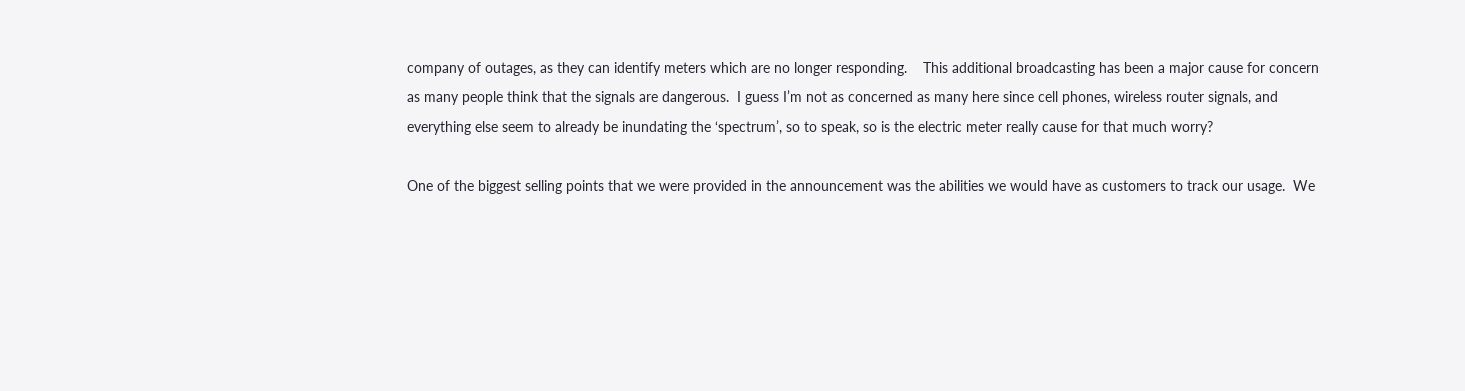company of outages, as they can identify meters which are no longer responding.    This additional broadcasting has been a major cause for concern as many people think that the signals are dangerous.  I guess I’m not as concerned as many here since cell phones, wireless router signals, and everything else seem to already be inundating the ‘spectrum’, so to speak, so is the electric meter really cause for that much worry?

One of the biggest selling points that we were provided in the announcement was the abilities we would have as customers to track our usage.  We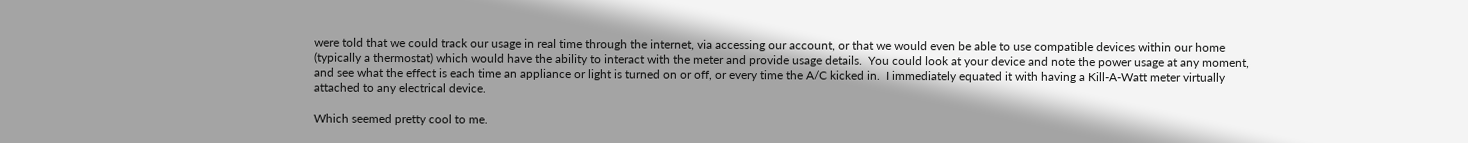were told that we could track our usage in real time through the internet, via accessing our account, or that we would even be able to use compatible devices within our home (typically a thermostat) which would have the ability to interact with the meter and provide usage details.  You could look at your device and note the power usage at any moment, and see what the effect is each time an appliance or light is turned on or off, or every time the A/C kicked in.  I immediately equated it with having a Kill-A-Watt meter virtually attached to any electrical device.

Which seemed pretty cool to me.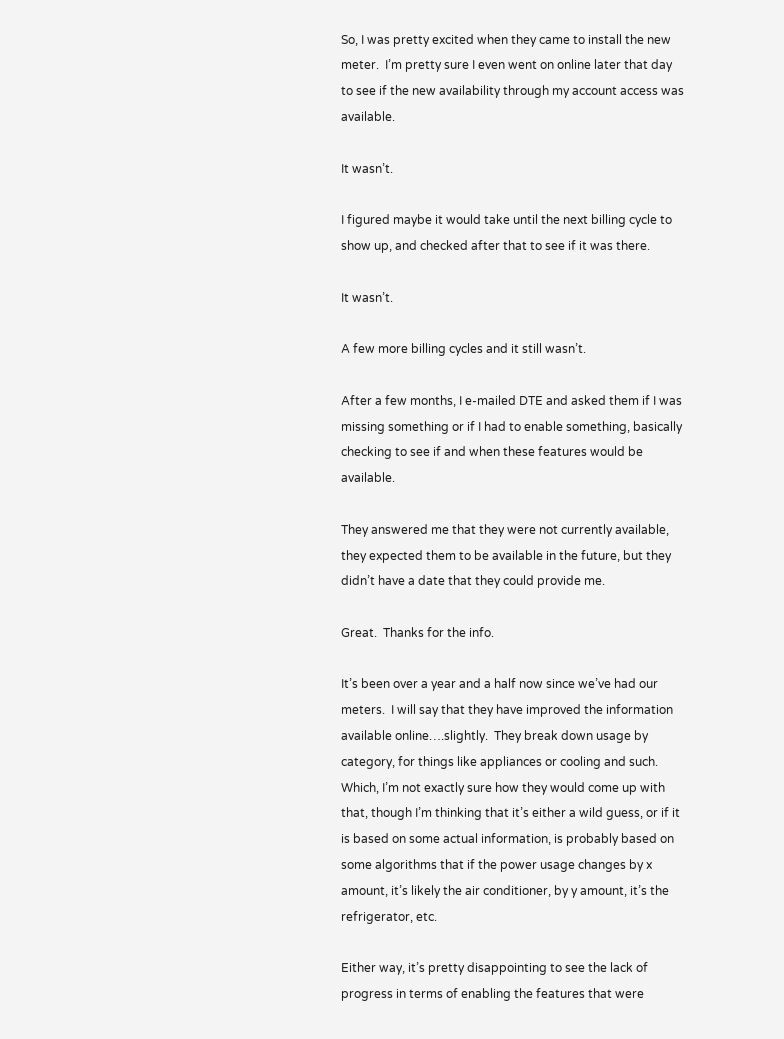So, I was pretty excited when they came to install the new meter.  I’m pretty sure I even went on online later that day to see if the new availability through my account access was available.

It wasn’t.

I figured maybe it would take until the next billing cycle to show up, and checked after that to see if it was there.

It wasn’t.

A few more billing cycles and it still wasn’t.

After a few months, I e-mailed DTE and asked them if I was missing something or if I had to enable something, basically checking to see if and when these features would be available.

They answered me that they were not currently available, they expected them to be available in the future, but they didn’t have a date that they could provide me.

Great.  Thanks for the info.

It’s been over a year and a half now since we’ve had our meters.  I will say that they have improved the information available online….slightly.  They break down usage by category, for things like appliances or cooling and such.  Which, I’m not exactly sure how they would come up with that, though I’m thinking that it’s either a wild guess, or if it is based on some actual information, is probably based on some algorithms that if the power usage changes by x amount, it’s likely the air conditioner, by y amount, it’s the refrigerator, etc.

Either way, it’s pretty disappointing to see the lack of progress in terms of enabling the features that were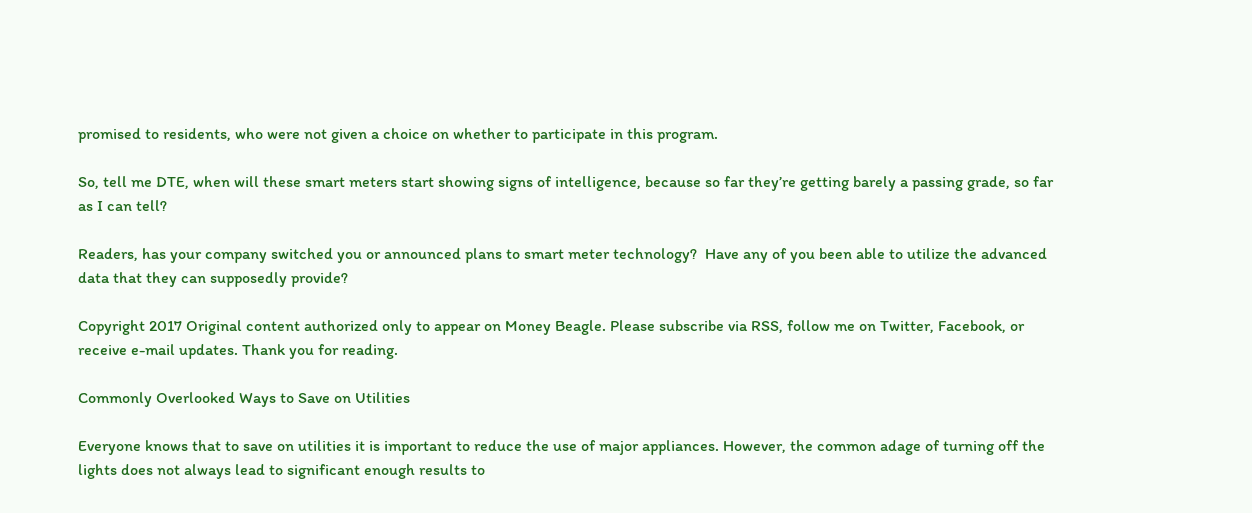promised to residents, who were not given a choice on whether to participate in this program.

So, tell me DTE, when will these smart meters start showing signs of intelligence, because so far they’re getting barely a passing grade, so far as I can tell?

Readers, has your company switched you or announced plans to smart meter technology?  Have any of you been able to utilize the advanced data that they can supposedly provide?

Copyright 2017 Original content authorized only to appear on Money Beagle. Please subscribe via RSS, follow me on Twitter, Facebook, or receive e-mail updates. Thank you for reading.

Commonly Overlooked Ways to Save on Utilities

Everyone knows that to save on utilities it is important to reduce the use of major appliances. However, the common adage of turning off the lights does not always lead to significant enough results to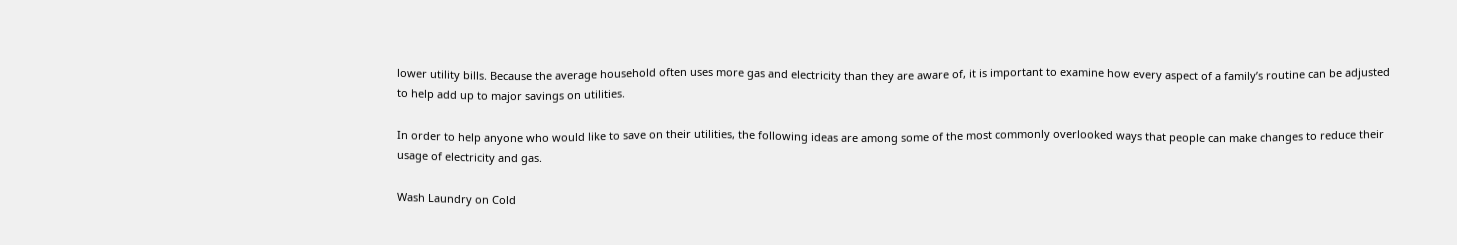lower utility bills. Because the average household often uses more gas and electricity than they are aware of, it is important to examine how every aspect of a family’s routine can be adjusted to help add up to major savings on utilities.

In order to help anyone who would like to save on their utilities, the following ideas are among some of the most commonly overlooked ways that people can make changes to reduce their usage of electricity and gas.

Wash Laundry on Cold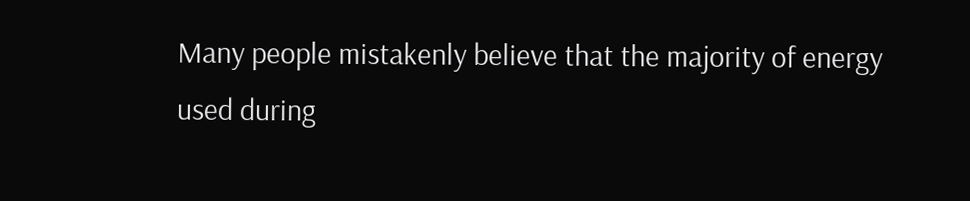Many people mistakenly believe that the majority of energy used during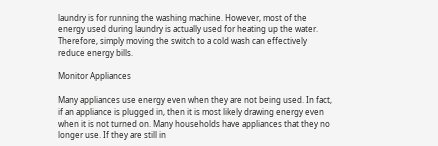laundry is for running the washing machine. However, most of the energy used during laundry is actually used for heating up the water. Therefore, simply moving the switch to a cold wash can effectively reduce energy bills.

Monitor Appliances

Many appliances use energy even when they are not being used. In fact, if an appliance is plugged in, then it is most likely drawing energy even when it is not turned on. Many households have appliances that they no longer use. If they are still in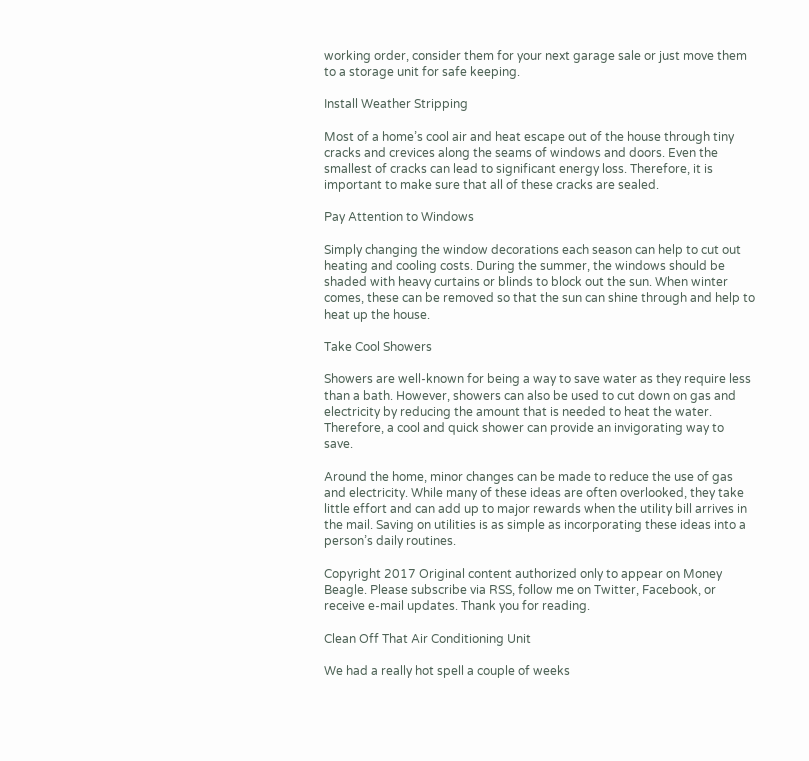working order, consider them for your next garage sale or just move them to a storage unit for safe keeping.

Install Weather Stripping

Most of a home’s cool air and heat escape out of the house through tiny cracks and crevices along the seams of windows and doors. Even the smallest of cracks can lead to significant energy loss. Therefore, it is important to make sure that all of these cracks are sealed.

Pay Attention to Windows

Simply changing the window decorations each season can help to cut out heating and cooling costs. During the summer, the windows should be shaded with heavy curtains or blinds to block out the sun. When winter comes, these can be removed so that the sun can shine through and help to heat up the house.

Take Cool Showers

Showers are well-known for being a way to save water as they require less than a bath. However, showers can also be used to cut down on gas and electricity by reducing the amount that is needed to heat the water. Therefore, a cool and quick shower can provide an invigorating way to save.

Around the home, minor changes can be made to reduce the use of gas and electricity. While many of these ideas are often overlooked, they take little effort and can add up to major rewards when the utility bill arrives in the mail. Saving on utilities is as simple as incorporating these ideas into a person’s daily routines.

Copyright 2017 Original content authorized only to appear on Money Beagle. Please subscribe via RSS, follow me on Twitter, Facebook, or receive e-mail updates. Thank you for reading.

Clean Off That Air Conditioning Unit

We had a really hot spell a couple of weeks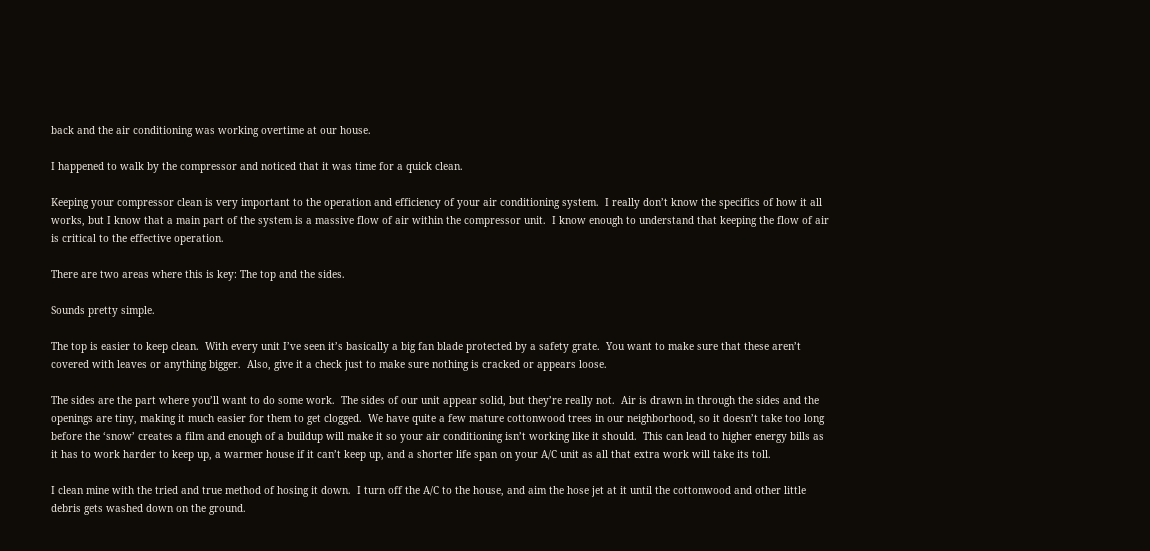back and the air conditioning was working overtime at our house.

I happened to walk by the compressor and noticed that it was time for a quick clean.

Keeping your compressor clean is very important to the operation and efficiency of your air conditioning system.  I really don’t know the specifics of how it all works, but I know that a main part of the system is a massive flow of air within the compressor unit.  I know enough to understand that keeping the flow of air is critical to the effective operation.

There are two areas where this is key: The top and the sides.

Sounds pretty simple.

The top is easier to keep clean.  With every unit I’ve seen it’s basically a big fan blade protected by a safety grate.  You want to make sure that these aren’t covered with leaves or anything bigger.  Also, give it a check just to make sure nothing is cracked or appears loose.

The sides are the part where you’ll want to do some work.  The sides of our unit appear solid, but they’re really not.  Air is drawn in through the sides and the openings are tiny, making it much easier for them to get clogged.  We have quite a few mature cottonwood trees in our neighborhood, so it doesn’t take too long before the ‘snow’ creates a film and enough of a buildup will make it so your air conditioning isn’t working like it should.  This can lead to higher energy bills as it has to work harder to keep up, a warmer house if it can’t keep up, and a shorter life span on your A/C unit as all that extra work will take its toll.

I clean mine with the tried and true method of hosing it down.  I turn off the A/C to the house, and aim the hose jet at it until the cottonwood and other little debris gets washed down on the ground.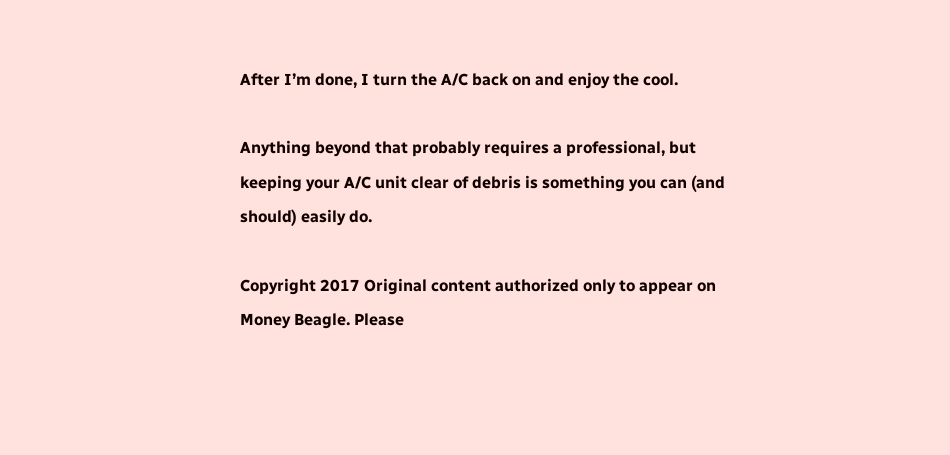After I’m done, I turn the A/C back on and enjoy the cool.

Anything beyond that probably requires a professional, but keeping your A/C unit clear of debris is something you can (and should) easily do.

Copyright 2017 Original content authorized only to appear on Money Beagle. Please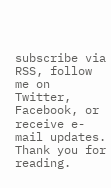subscribe via RSS, follow me on Twitter, Facebook, or receive e-mail updates. Thank you for reading.